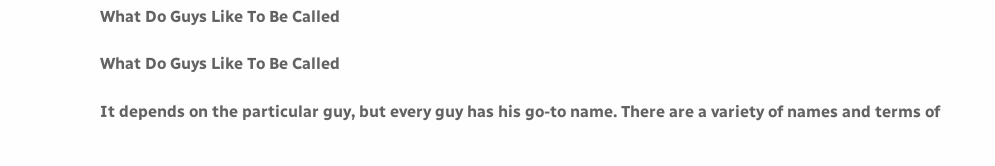What Do Guys Like To Be Called

What Do Guys Like To Be Called

It depends on the particular guy, but every guy has his go-to name. There are a variety of names and terms of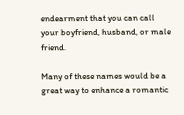endearment that you can call your boyfriend, husband, or male friend.

Many of these names would be a great way to enhance a romantic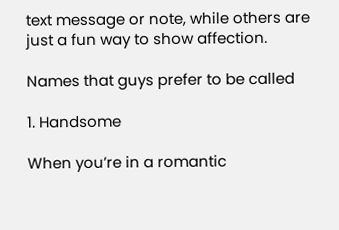text message or note, while others are just a fun way to show affection.

Names that guys prefer to be called

1. Handsome

When you’re in a romantic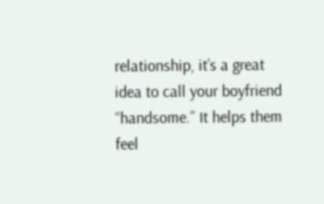relationship, it’s a great idea to call your boyfriend “handsome.” It helps them feel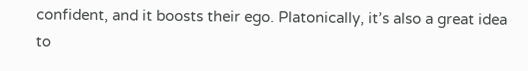confident, and it boosts their ego. Platonically, it’s also a great idea to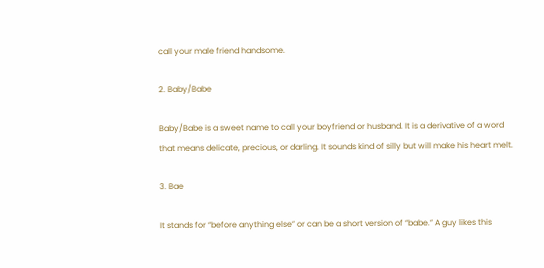call your male friend handsome.

2. Baby/Babe

Baby/Babe is a sweet name to call your boyfriend or husband. It is a derivative of a word that means delicate, precious, or darling. It sounds kind of silly but will make his heart melt.

3. Bae

It stands for “before anything else” or can be a short version of “babe.” A guy likes this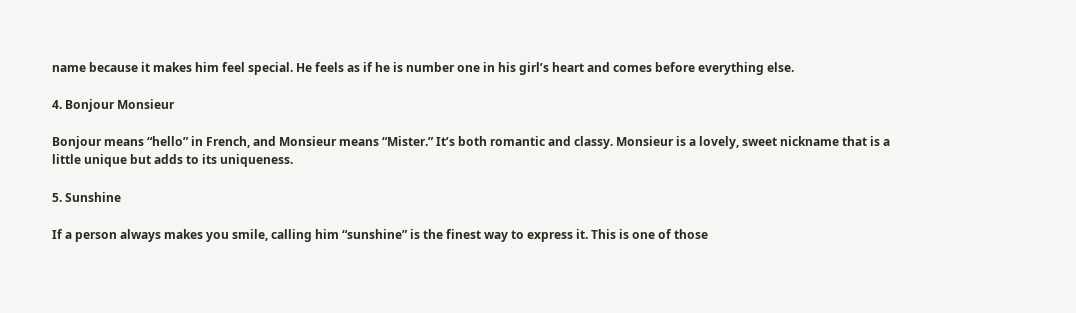name because it makes him feel special. He feels as if he is number one in his girl’s heart and comes before everything else.

4. Bonjour Monsieur

Bonjour means “hello” in French, and Monsieur means “Mister.” It’s both romantic and classy. Monsieur is a lovely, sweet nickname that is a little unique but adds to its uniqueness.

5. Sunshine

If a person always makes you smile, calling him “sunshine” is the finest way to express it. This is one of those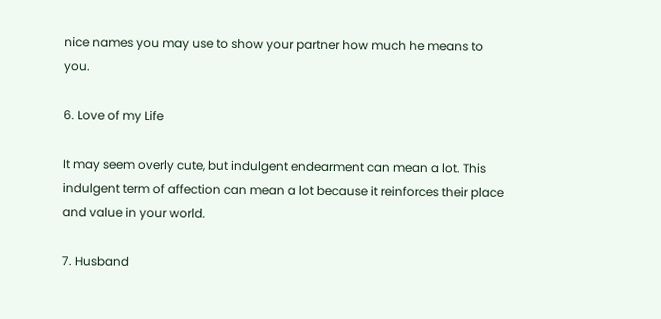nice names you may use to show your partner how much he means to you.

6. Love of my Life

It may seem overly cute, but indulgent endearment can mean a lot. This indulgent term of affection can mean a lot because it reinforces their place and value in your world.

7. Husband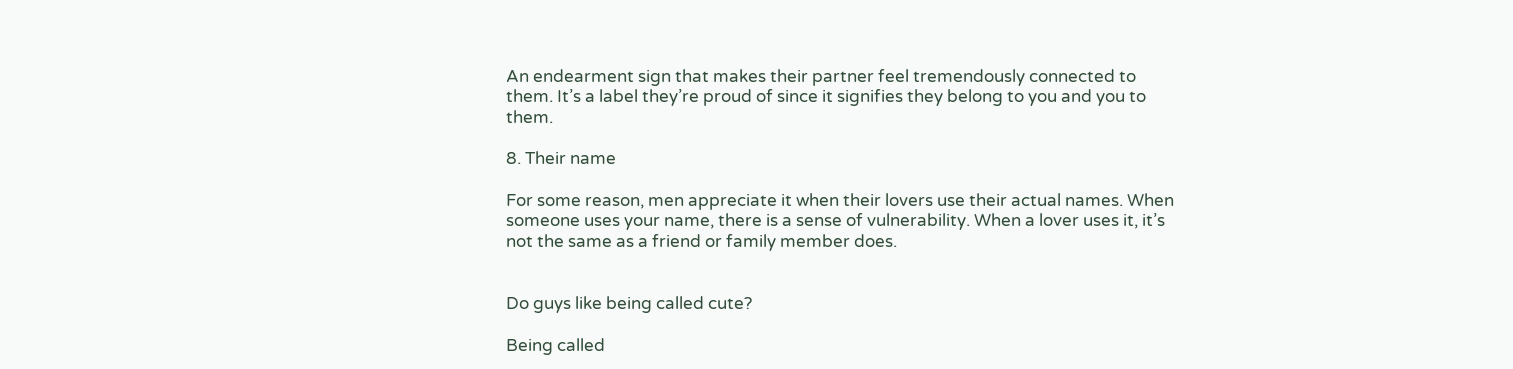An endearment sign that makes their partner feel tremendously connected to them. It’s a label they’re proud of since it signifies they belong to you and you to them.

8. Their name

For some reason, men appreciate it when their lovers use their actual names. When someone uses your name, there is a sense of vulnerability. When a lover uses it, it’s not the same as a friend or family member does.


Do guys like being called cute?

Being called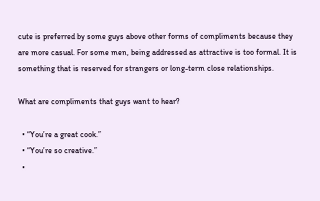cute is preferred by some guys above other forms of compliments because they are more casual. For some men, being addressed as attractive is too formal. It is something that is reserved for strangers or long-term close relationships.

What are compliments that guys want to hear?

  • “You’re a great cook.”
  • “You’re so creative.”
  •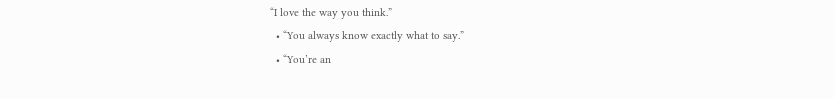“I love the way you think.”
  • “You always know exactly what to say.”
  • “You’re an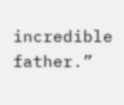incredible father.”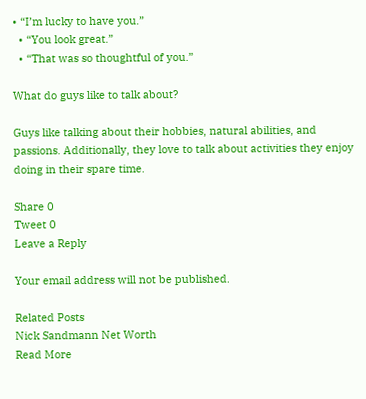• “I’m lucky to have you.”
  • “You look great.”
  • “That was so thoughtful of you.”

What do guys like to talk about?

Guys like talking about their hobbies, natural abilities, and passions. Additionally, they love to talk about activities they enjoy doing in their spare time.

Share 0
Tweet 0
Leave a Reply

Your email address will not be published.

Related Posts
Nick Sandmann Net Worth
Read More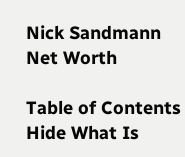Nick Sandmann Net Worth

Table of Contents Hide What Is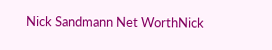Nick Sandmann Net WorthNick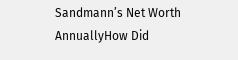Sandmann’s Net Worth AnnuallyHow Did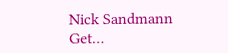Nick Sandmann Get…